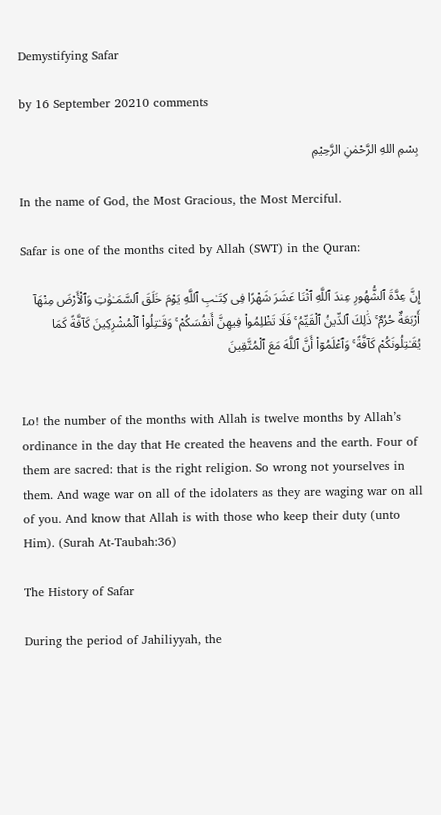Demystifying Safar

by 16 September 20210 comments

بِسْمِ اللهِ الرَّحْمٰنِ الرَّحِيْمِ

In the name of God, the Most Gracious, the Most Merciful.

Safar is one of the months cited by Allah (SWT) in the Quran:

إِنَّ عِدَّةَ ٱلشُّهُورِ عِندَ ٱللَّهِ ٱثْنَا عَشَرَ شَهْرًا فِى كِتَـٰبِ ٱللَّهِ يَوْمَ خَلَقَ ٱلسَّمَـٰوَٰتِ وَٱلْأَرْضَ مِنْهَآ أَرْبَعَةٌ حُرُمٌ ۚ ذَٰلِكَ ٱلدِّينُ ٱلْقَيِّمُ ۚ فَلَا تَظْلِمُوا۟ فِيهِنَّ أَنفُسَكُمْ ۚ وَقَـٰتِلُوا۟ ٱلْمُشْرِكِينَ كَآفَّةً كَمَا يُقَـٰتِلُونَكُمْ كَآفَّةً ۚ وَٱعْلَمُوٓا۟ أَنَّ ٱللَّهَ مَعَ ٱلْمُتَّقِينَ


Lo! the number of the months with Allah is twelve months by Allah’s ordinance in the day that He created the heavens and the earth. Four of them are sacred: that is the right religion. So wrong not yourselves in them. And wage war on all of the idolaters as they are waging war on all of you. And know that Allah is with those who keep their duty (unto Him). (Surah At-Taubah:36)

The History of Safar

During the period of Jahiliyyah, the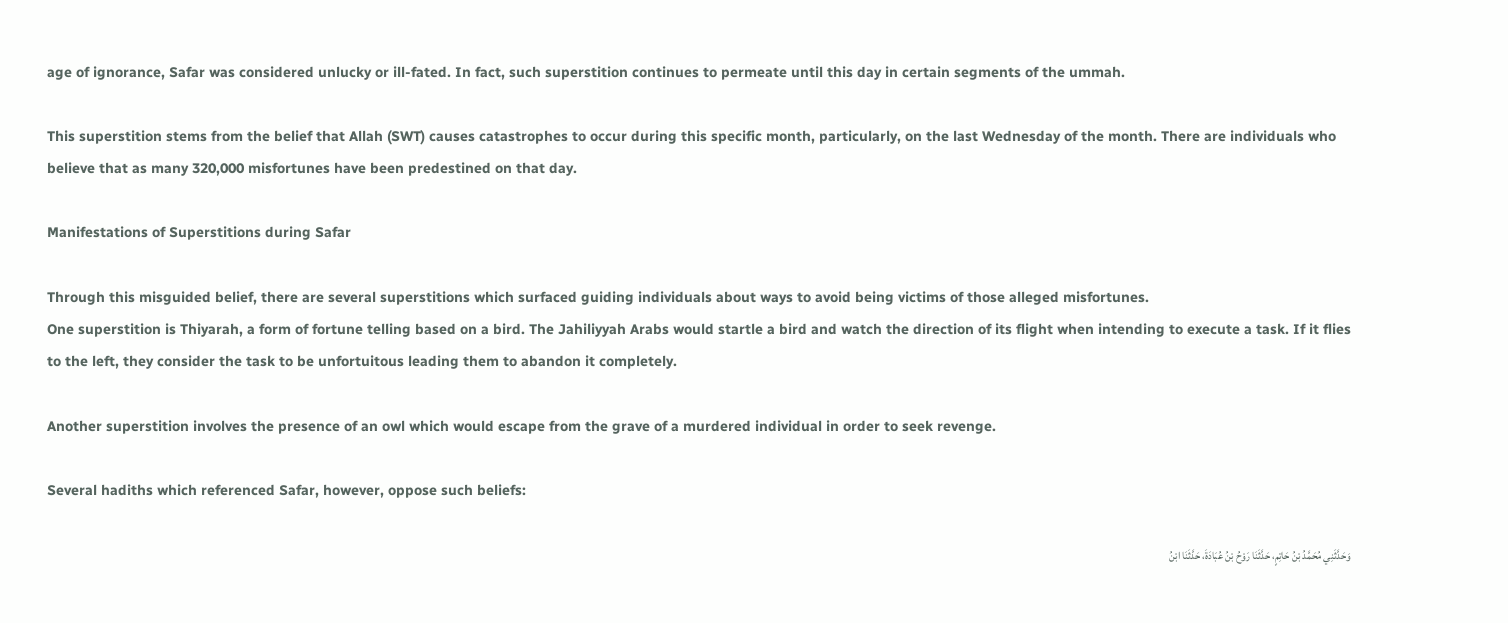age of ignorance, Safar was considered unlucky or ill-fated. In fact, such superstition continues to permeate until this day in certain segments of the ummah.

This superstition stems from the belief that Allah (SWT) causes catastrophes to occur during this specific month, particularly, on the last Wednesday of the month. There are individuals who believe that as many 320,000 misfortunes have been predestined on that day.

Manifestations of Superstitions during Safar

Through this misguided belief, there are several superstitions which surfaced guiding individuals about ways to avoid being victims of those alleged misfortunes.
One superstition is Thiyarah, a form of fortune telling based on a bird. The Jahiliyyah Arabs would startle a bird and watch the direction of its flight when intending to execute a task. If it flies to the left, they consider the task to be unfortuitous leading them to abandon it completely.

Another superstition involves the presence of an owl which would escape from the grave of a murdered individual in order to seek revenge.

Several hadiths which referenced Safar, however, oppose such beliefs:

وَحَدَّثَنِي مُحَمَّدُ بْنُ حَاتِمٍ، حَدَّثَنَا رَوْحُ بْنُ عُبَادَةَ، حَدَّثَنَا ابْنُ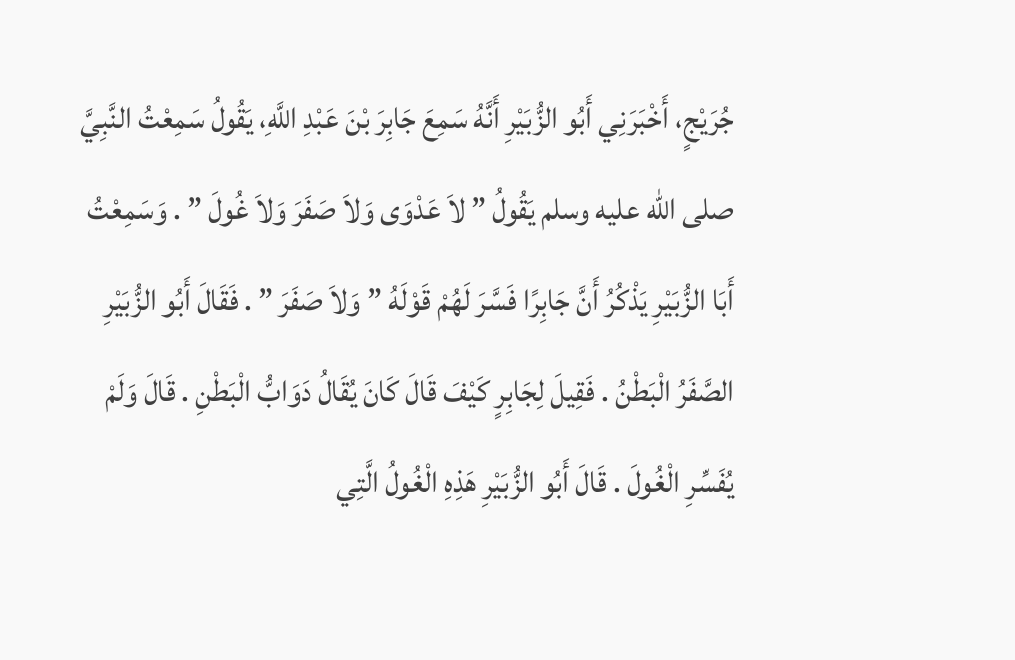جُرَيْجٍ، أَخْبَرَنِي أَبُو الزُّبَيْرِ أَنَّهُ سَمِعَ جَابِرَ بْنَ عَبْدِ اللَّهِ، يَقُولُ سَمِعْتُ النَّبِيَّ صلى الله عليه وسلم يَقُولُ ” لاَ عَدْوَى وَلاَ صَفَرَ وَلاَ غُولَ ” . وَسَمِعْتُ أَبَا الزُّبَيْرِ يَذْكُرُ أَنَّ جَابِرًا فَسَّرَ لَهُمْ قَوْلَهُ ” وَلاَ صَفَرَ ” . فَقَالَ أَبُو الزُّبَيْرِ الصَّفَرُ الْبَطْنُ . فَقِيلَ لِجَابِرٍ كَيْفَ قَالَ كَانَ يُقَالُ دَوَابُّ الْبَطْنِ . قَالَ وَلَمْ يُفَسِّرِ الْغُولَ . قَالَ أَبُو الزُّبَيْرِ هَذِهِ الْغُولُ الَّتِي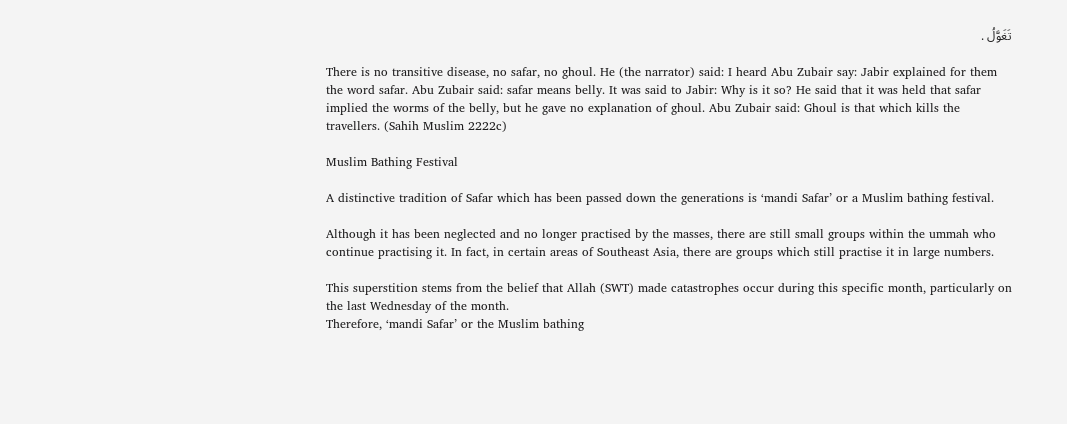تَغَوَّلُ .

There is no transitive disease, no safar, no ghoul. He (the narrator) said: I heard Abu Zubair say: Jabir explained for them the word safar. Abu Zubair said: safar means belly. It was said to Jabir: Why is it so? He said that it was held that safar implied the worms of the belly, but he gave no explanation of ghoul. Abu Zubair said: Ghoul is that which kills the travellers. (Sahih Muslim 2222c)

Muslim Bathing Festival

A distinctive tradition of Safar which has been passed down the generations is ‘mandi Safar’ or a Muslim bathing festival.

Although it has been neglected and no longer practised by the masses, there are still small groups within the ummah who continue practising it. In fact, in certain areas of Southeast Asia, there are groups which still practise it in large numbers.

This superstition stems from the belief that Allah (SWT) made catastrophes occur during this specific month, particularly on the last Wednesday of the month.
Therefore, ‘mandi Safar’ or the Muslim bathing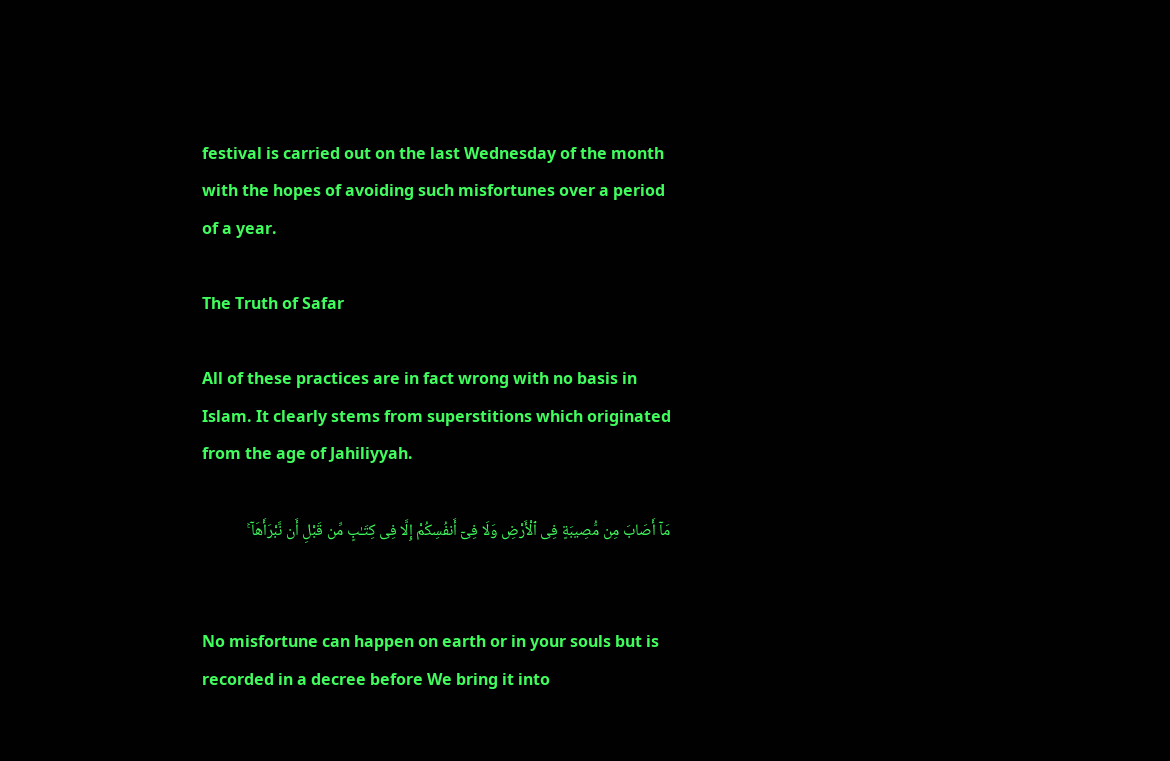festival is carried out on the last Wednesday of the month with the hopes of avoiding such misfortunes over a period of a year.

The Truth of Safar

All of these practices are in fact wrong with no basis in Islam. It clearly stems from superstitions which originated from the age of Jahiliyyah.

مَآ أَصَابَ مِن مُّصِيبَةٍ فِى ٱلْأَرْضِ وَلَا فِىٓ أَنفُسِكُمْ إِلَّا فِى كِتَـٰبٍ مِّن قَبْلِ أَن نَّبْرَأَهَآ ۚ


No misfortune can happen on earth or in your souls but is recorded in a decree before We bring it into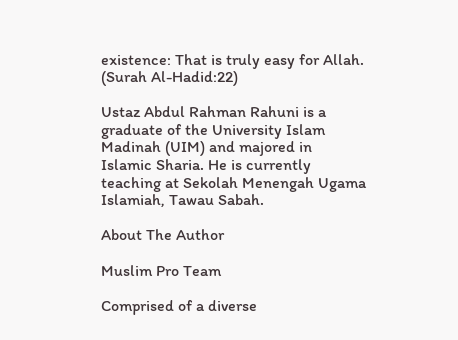existence: That is truly easy for Allah. (Surah Al-Hadid:22)

Ustaz Abdul Rahman Rahuni is a graduate of the University Islam Madinah (UIM) and majored in Islamic Sharia. He is currently teaching at Sekolah Menengah Ugama Islamiah, Tawau Sabah.

About The Author

Muslim Pro Team

Comprised of a diverse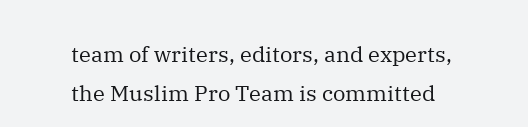team of writers, editors, and experts, the Muslim Pro Team is committed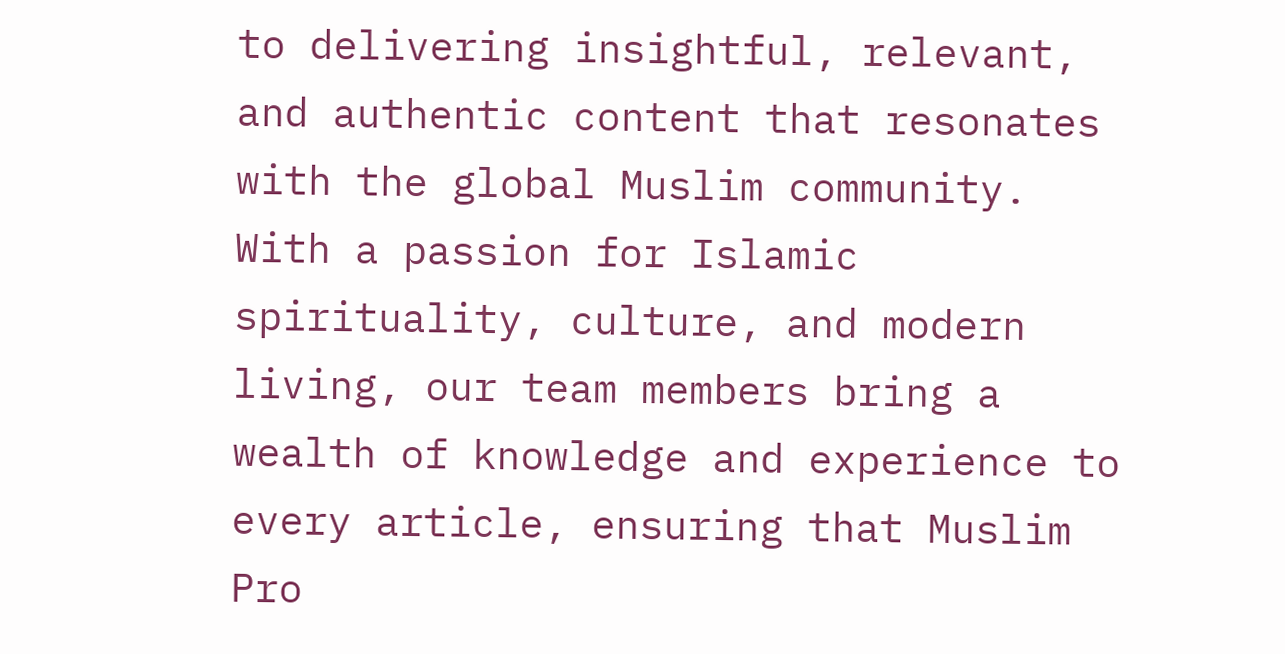to delivering insightful, relevant, and authentic content that resonates with the global Muslim community. With a passion for Islamic spirituality, culture, and modern living, our team members bring a wealth of knowledge and experience to every article, ensuring that Muslim Pro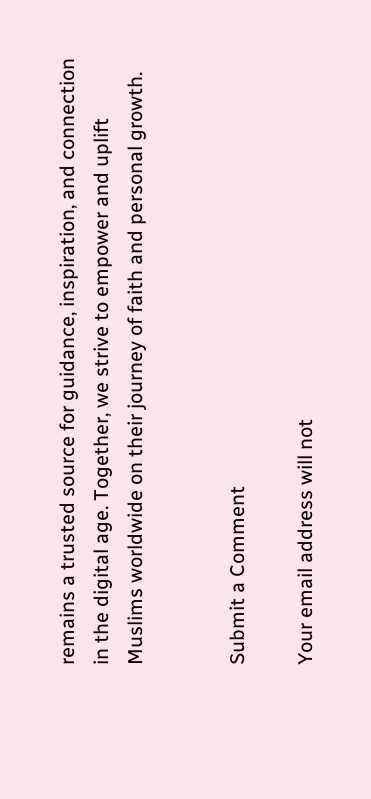remains a trusted source for guidance, inspiration, and connection in the digital age. Together, we strive to empower and uplift Muslims worldwide on their journey of faith and personal growth.


Submit a Comment

Your email address will not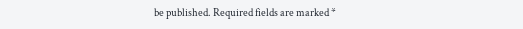be published. Required fields are marked *